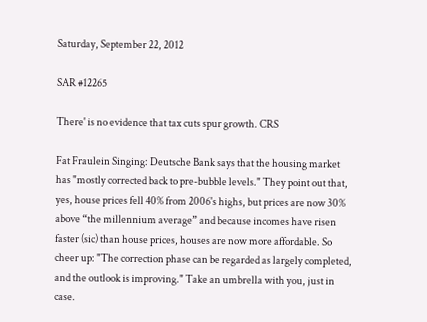Saturday, September 22, 2012

SAR #12265

There' is no evidence that tax cuts spur growth. CRS

Fat Fraulein Singing: Deutsche Bank says that the housing market has "mostly corrected back to pre-bubble levels." They point out that, yes, house prices fell 40% from 2006's highs, but prices are now 30% above “the millennium average” and because incomes have risen faster (sic) than house prices, houses are now more affordable. So cheer up: "The correction phase can be regarded as largely completed, and the outlook is improving." Take an umbrella with you, just in case.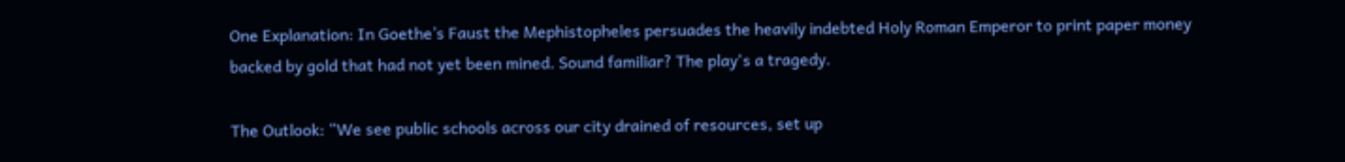One Explanation: In Goethe’s Faust the Mephistopheles persuades the heavily indebted Holy Roman Emperor to print paper money backed by gold that had not yet been mined. Sound familiar? The play's a tragedy.

The Outlook: “We see public schools across our city drained of resources, set up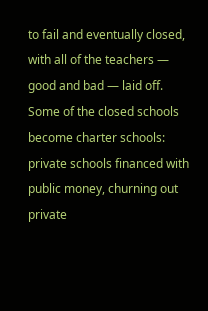to fail and eventually closed, with all of the teachers — good and bad — laid off. Some of the closed schools become charter schools: private schools financed with public money, churning out private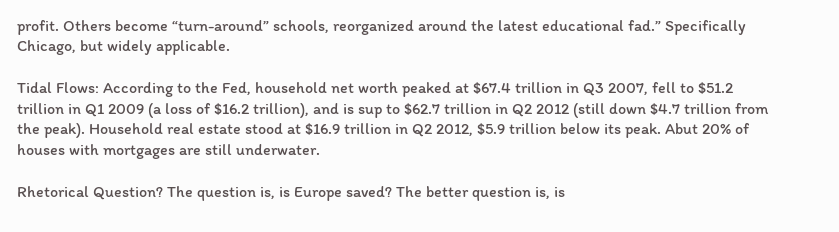profit. Others become “turn-around” schools, reorganized around the latest educational fad.” Specifically Chicago, but widely applicable.

Tidal Flows: According to the Fed, household net worth peaked at $67.4 trillion in Q3 2007, fell to $51.2 trillion in Q1 2009 (a loss of $16.2 trillion), and is sup to $62.7 trillion in Q2 2012 (still down $4.7 trillion from the peak). Household real estate stood at $16.9 trillion in Q2 2012, $5.9 trillion below its peak. Abut 20% of houses with mortgages are still underwater.

Rhetorical Question? The question is, is Europe saved? The better question is, is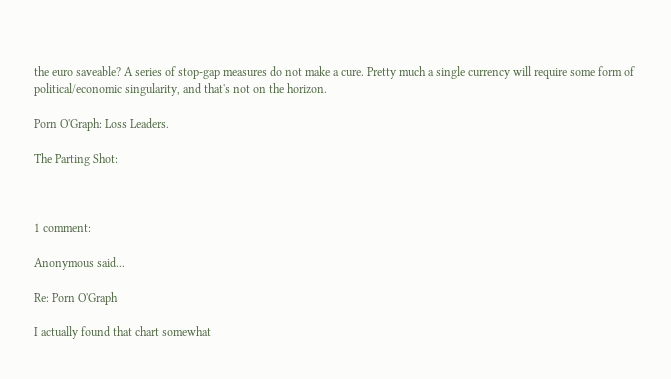the euro saveable? A series of stop-gap measures do not make a cure. Pretty much a single currency will require some form of political/economic singularity, and that's not on the horizon.

Porn O'Graph: Loss Leaders.

The Parting Shot:



1 comment:

Anonymous said...

Re: Porn O'Graph

I actually found that chart somewhat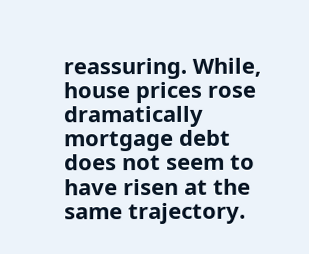reassuring. While, house prices rose dramatically mortgage debt does not seem to have risen at the same trajectory.